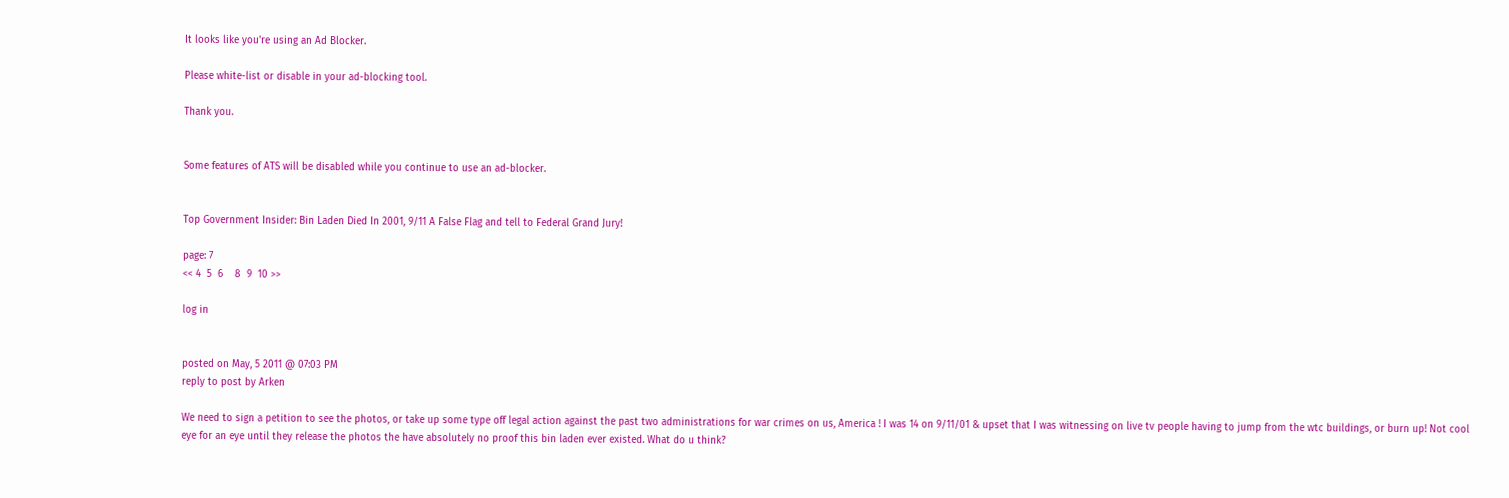It looks like you're using an Ad Blocker.

Please white-list or disable in your ad-blocking tool.

Thank you.


Some features of ATS will be disabled while you continue to use an ad-blocker.


Top Government Insider: Bin Laden Died In 2001, 9/11 A False Flag and tell to Federal Grand Jury!

page: 7
<< 4  5  6    8  9  10 >>

log in


posted on May, 5 2011 @ 07:03 PM
reply to post by Arken

We need to sign a petition to see the photos, or take up some type off legal action against the past two administrations for war crimes on us, America ! I was 14 on 9/11/01 & upset that I was witnessing on live tv people having to jump from the wtc buildings, or burn up! Not cool eye for an eye until they release the photos the have absolutely no proof this bin laden ever existed. What do u think?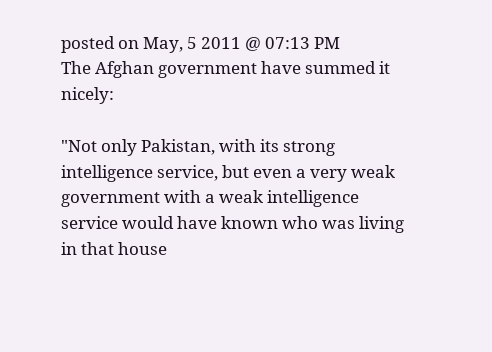posted on May, 5 2011 @ 07:13 PM
The Afghan government have summed it nicely:

"Not only Pakistan, with its strong intelligence service, but even a very weak government with a weak intelligence service would have known who was living in that house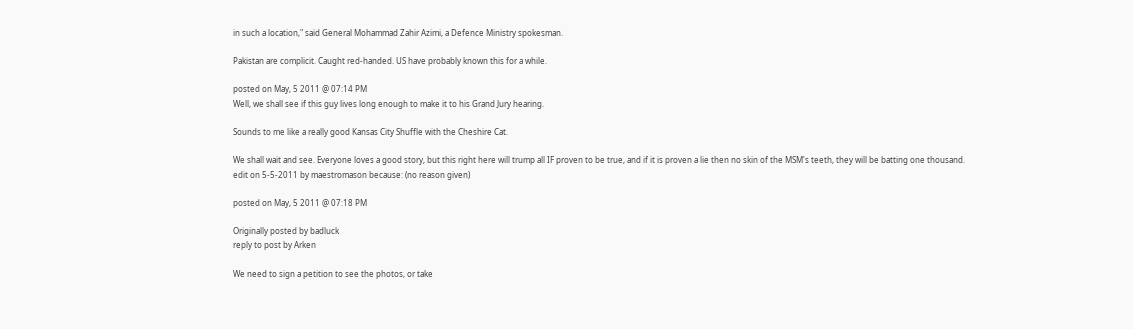in such a location," said General Mohammad Zahir Azimi, a Defence Ministry spokesman.

Pakistan are complicit. Caught red-handed. US have probably known this for a while.

posted on May, 5 2011 @ 07:14 PM
Well, we shall see if this guy lives long enough to make it to his Grand Jury hearing.

Sounds to me like a really good Kansas City Shuffle with the Cheshire Cat.

We shall wait and see. Everyone loves a good story, but this right here will trump all IF proven to be true, and if it is proven a lie then no skin of the MSM's teeth, they will be batting one thousand.
edit on 5-5-2011 by maestromason because: (no reason given)

posted on May, 5 2011 @ 07:18 PM

Originally posted by badluck
reply to post by Arken

We need to sign a petition to see the photos, or take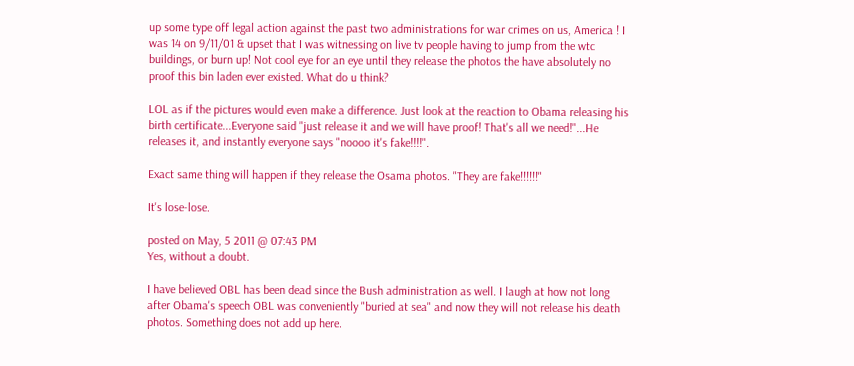up some type off legal action against the past two administrations for war crimes on us, America ! I was 14 on 9/11/01 & upset that I was witnessing on live tv people having to jump from the wtc buildings, or burn up! Not cool eye for an eye until they release the photos the have absolutely no proof this bin laden ever existed. What do u think?

LOL as if the pictures would even make a difference. Just look at the reaction to Obama releasing his birth certificate...Everyone said "just release it and we will have proof! That's all we need!"...He releases it, and instantly everyone says "noooo it's fake!!!!".

Exact same thing will happen if they release the Osama photos. "They are fake!!!!!!"

It's lose-lose.

posted on May, 5 2011 @ 07:43 PM
Yes, without a doubt.

I have believed OBL has been dead since the Bush administration as well. I laugh at how not long after Obama's speech OBL was conveniently "buried at sea" and now they will not release his death photos. Something does not add up here.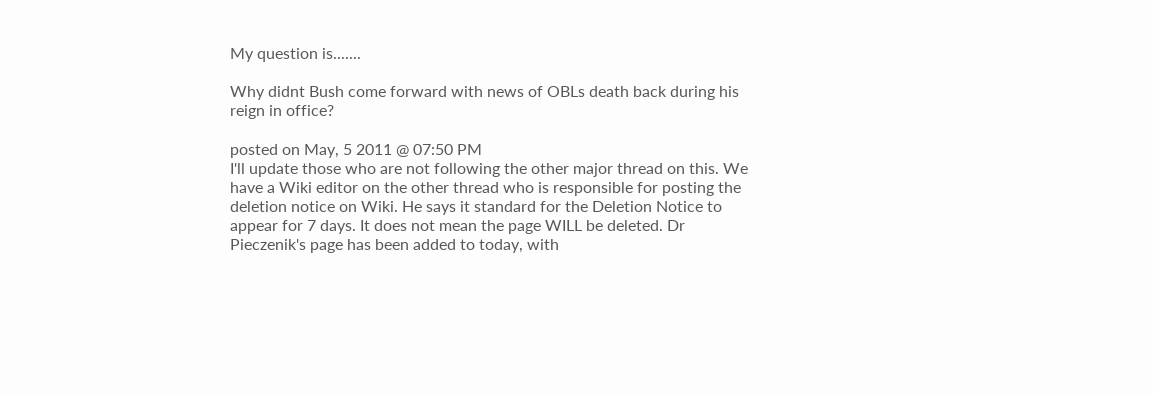My question is.......

Why didnt Bush come forward with news of OBLs death back during his reign in office?

posted on May, 5 2011 @ 07:50 PM
I'll update those who are not following the other major thread on this. We have a Wiki editor on the other thread who is responsible for posting the deletion notice on Wiki. He says it standard for the Deletion Notice to appear for 7 days. It does not mean the page WILL be deleted. Dr Pieczenik's page has been added to today, with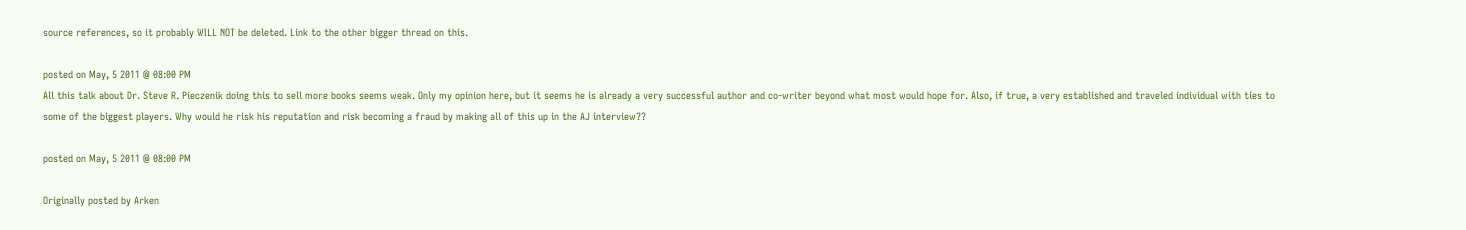source references, so it probably WILL NOT be deleted. Link to the other bigger thread on this.

posted on May, 5 2011 @ 08:00 PM
All this talk about Dr. Steve R. Pieczenik doing this to sell more books seems weak. Only my opinion here, but it seems he is already a very successful author and co-writer beyond what most would hope for. Also, if true, a very established and traveled individual with ties to some of the biggest players. Why would he risk his reputation and risk becoming a fraud by making all of this up in the AJ interview??

posted on May, 5 2011 @ 08:00 PM

Originally posted by Arken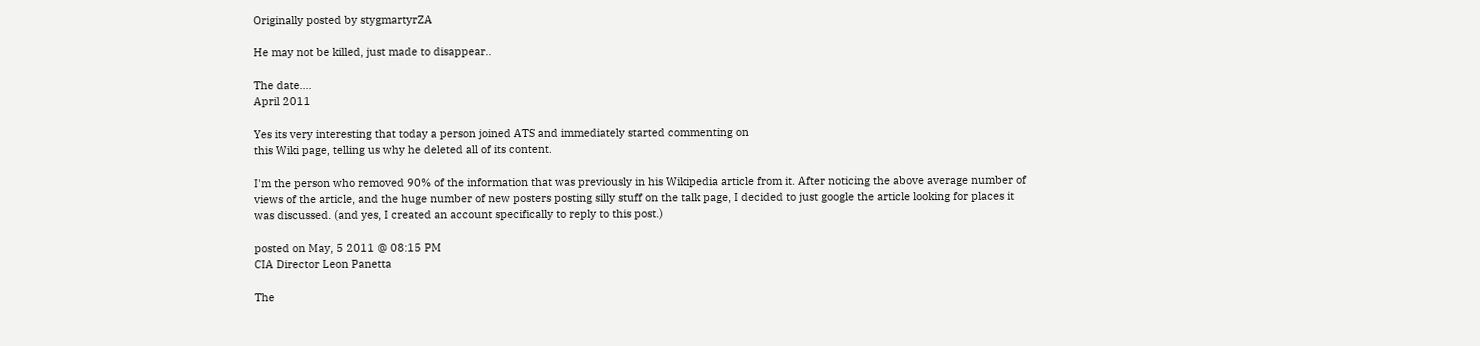Originally posted by stygmartyrZA

He may not be killed, just made to disappear..

The date....
April 2011

Yes its very interesting that today a person joined ATS and immediately started commenting on
this Wiki page, telling us why he deleted all of its content.

I'm the person who removed 90% of the information that was previously in his Wikipedia article from it. After noticing the above average number of views of the article, and the huge number of new posters posting silly stuff on the talk page, I decided to just google the article looking for places it was discussed. (and yes, I created an account specifically to reply to this post.)

posted on May, 5 2011 @ 08:15 PM
CIA Director Leon Panetta

The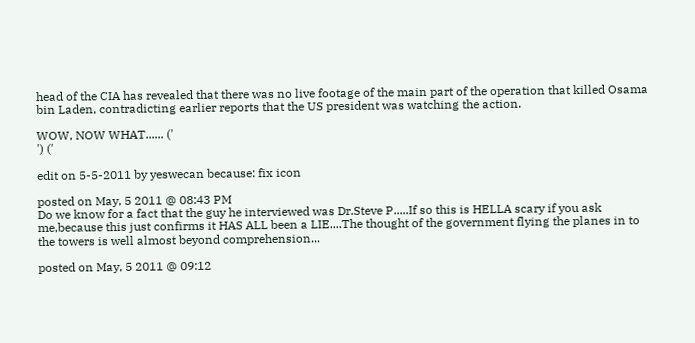head of the CIA has revealed that there was no live footage of the main part of the operation that killed Osama bin Laden, contradicting earlier reports that the US president was watching the action.

WOW, NOW WHAT...... ('
') ('

edit on 5-5-2011 by yeswecan because: fix icon

posted on May, 5 2011 @ 08:43 PM
Do we know for a fact that the guy he interviewed was Dr.Steve P.....If so this is HELLA scary if you ask me,because this just confirms it HAS ALL been a LIE....The thought of the government flying the planes in to the towers is well almost beyond comprehension...

posted on May, 5 2011 @ 09:12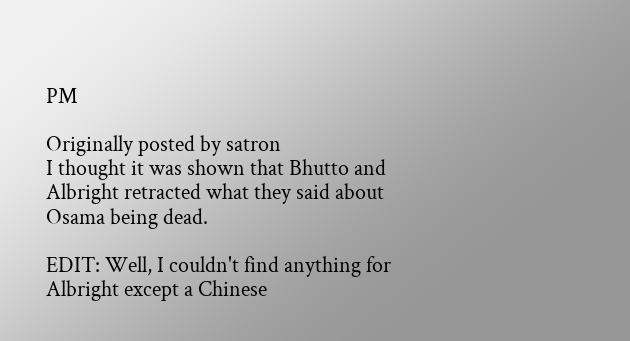PM

Originally posted by satron
I thought it was shown that Bhutto and Albright retracted what they said about Osama being dead.

EDIT: Well, I couldn't find anything for Albright except a Chinese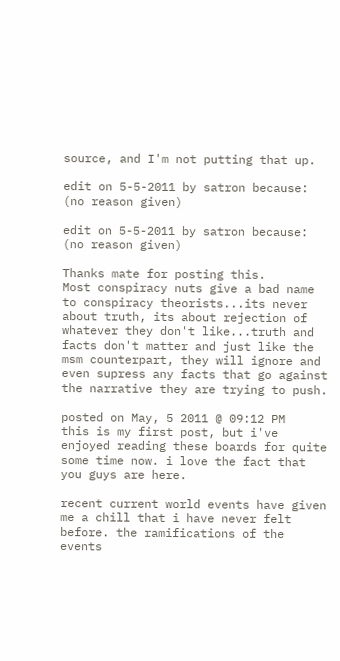source, and I'm not putting that up.

edit on 5-5-2011 by satron because: (no reason given)

edit on 5-5-2011 by satron because: (no reason given)

Thanks mate for posting this.
Most conspiracy nuts give a bad name to conspiracy theorists...its never about truth, its about rejection of whatever they don't like...truth and facts don't matter and just like the msm counterpart, they will ignore and even supress any facts that go against the narrative they are trying to push.

posted on May, 5 2011 @ 09:12 PM
this is my first post, but i've enjoyed reading these boards for quite some time now. i love the fact that you guys are here.

recent current world events have given me a chill that i have never felt before. the ramifications of the events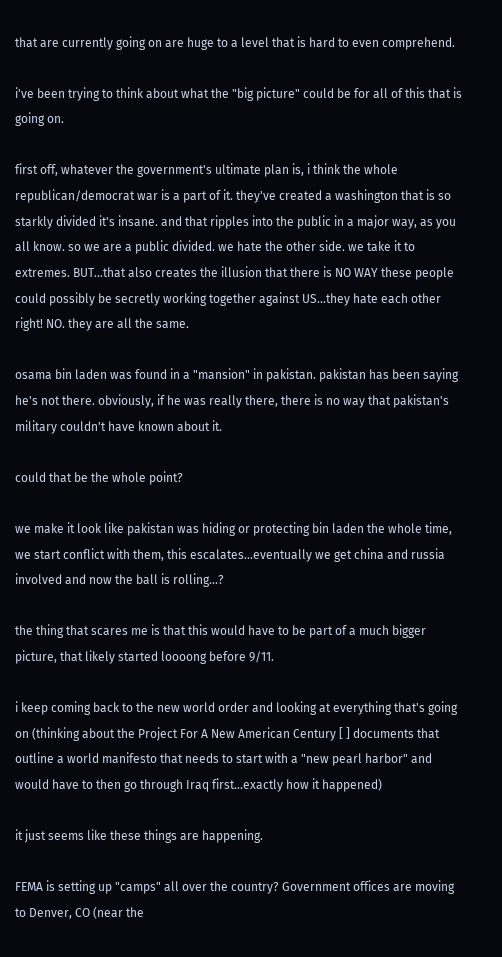that are currently going on are huge to a level that is hard to even comprehend.

i've been trying to think about what the "big picture" could be for all of this that is going on.

first off, whatever the government's ultimate plan is, i think the whole republican/democrat war is a part of it. they've created a washington that is so starkly divided it's insane. and that ripples into the public in a major way, as you all know. so we are a public divided. we hate the other side. we take it to extremes. BUT...that also creates the illusion that there is NO WAY these people could possibly be secretly working together against US...they hate each other right! NO. they are all the same.

osama bin laden was found in a "mansion" in pakistan. pakistan has been saying he's not there. obviously, if he was really there, there is no way that pakistan's military couldn't have known about it.

could that be the whole point?

we make it look like pakistan was hiding or protecting bin laden the whole time, we start conflict with them, this escalates...eventually we get china and russia involved and now the ball is rolling...?

the thing that scares me is that this would have to be part of a much bigger picture, that likely started loooong before 9/11.

i keep coming back to the new world order and looking at everything that's going on (thinking about the Project For A New American Century [ ] documents that outline a world manifesto that needs to start with a "new pearl harbor" and would have to then go through Iraq first...exactly how it happened)

it just seems like these things are happening.

FEMA is setting up "camps" all over the country? Government offices are moving to Denver, CO (near the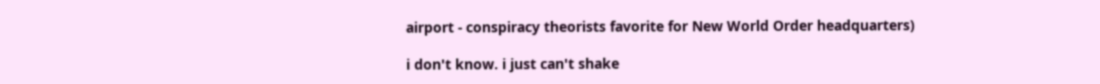airport - conspiracy theorists favorite for New World Order headquarters)

i don't know. i just can't shake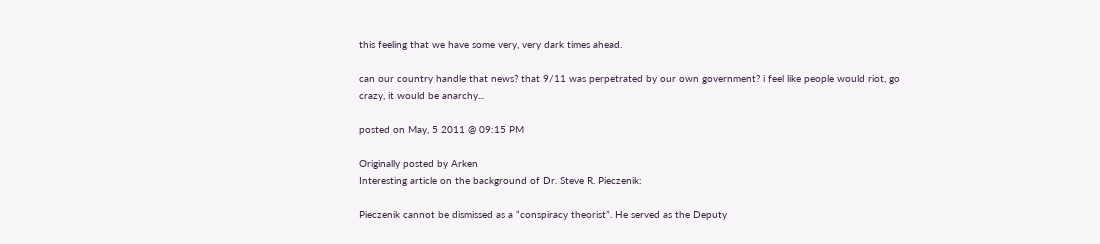this feeling that we have some very, very dark times ahead.

can our country handle that news? that 9/11 was perpetrated by our own government? i feel like people would riot, go crazy, it would be anarchy...

posted on May, 5 2011 @ 09:15 PM

Originally posted by Arken
Interesting article on the background of Dr. Steve R. Pieczenik:

Pieczenik cannot be dismissed as a “conspiracy theorist”. He served as the Deputy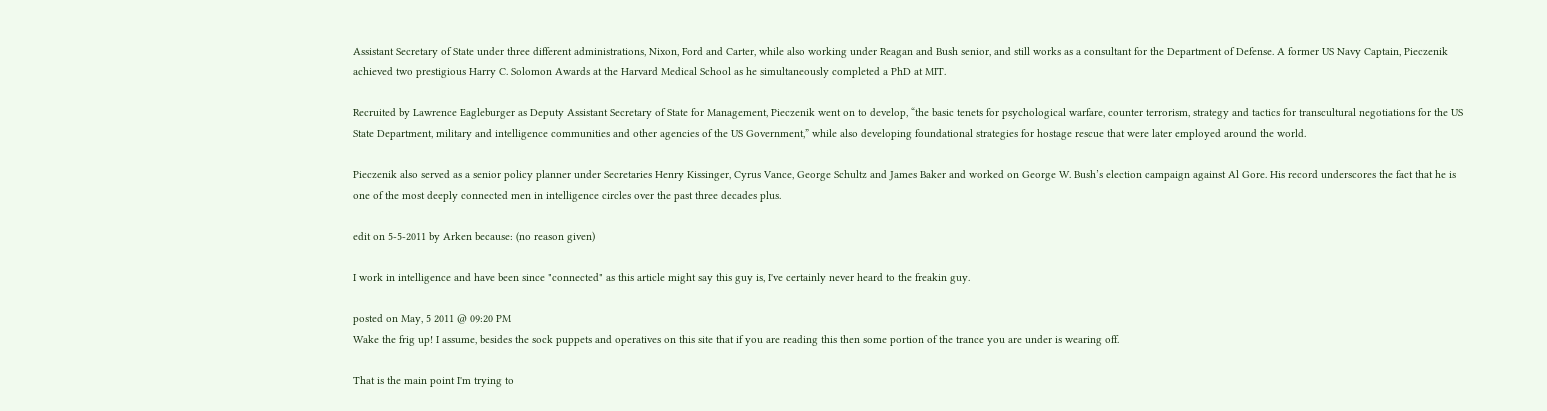Assistant Secretary of State under three different administrations, Nixon, Ford and Carter, while also working under Reagan and Bush senior, and still works as a consultant for the Department of Defense. A former US Navy Captain, Pieczenik achieved two prestigious Harry C. Solomon Awards at the Harvard Medical School as he simultaneously completed a PhD at MIT.

Recruited by Lawrence Eagleburger as Deputy Assistant Secretary of State for Management, Pieczenik went on to develop, “the basic tenets for psychological warfare, counter terrorism, strategy and tactics for transcultural negotiations for the US State Department, military and intelligence communities and other agencies of the US Government,” while also developing foundational strategies for hostage rescue that were later employed around the world.

Pieczenik also served as a senior policy planner under Secretaries Henry Kissinger, Cyrus Vance, George Schultz and James Baker and worked on George W. Bush’s election campaign against Al Gore. His record underscores the fact that he is one of the most deeply connected men in intelligence circles over the past three decades plus.

edit on 5-5-2011 by Arken because: (no reason given)

I work in intelligence and have been since "connected" as this article might say this guy is, I've certainly never heard to the freakin guy.

posted on May, 5 2011 @ 09:20 PM
Wake the frig up! I assume, besides the sock puppets and operatives on this site that if you are reading this then some portion of the trance you are under is wearing off.

That is the main point I'm trying to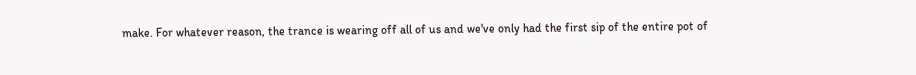make. For whatever reason, the trance is wearing off all of us and we've only had the first sip of the entire pot of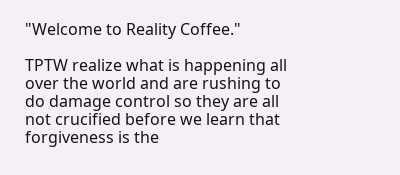"Welcome to Reality Coffee."

TPTW realize what is happening all over the world and are rushing to do damage control so they are all not crucified before we learn that forgiveness is the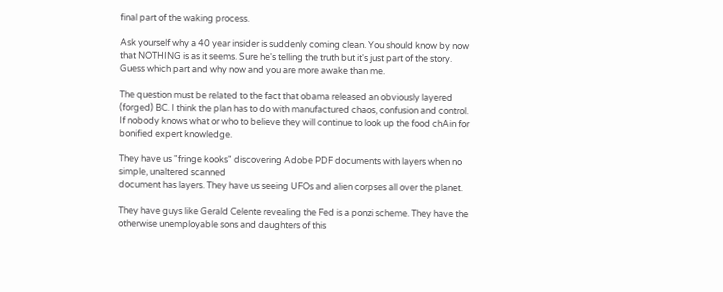final part of the waking process.

Ask yourself why a 40 year insider is suddenly coming clean. You should know by now that NOTHING is as it seems. Sure he's telling the truth but it's just part of the story. Guess which part and why now and you are more awake than me.

The question must be related to the fact that obama released an obviously layered (forged) BC. I think the plan has to do with manufactured chaos, confusion and control. If nobody knows what or who to believe they will continue to look up the food chAin for bonified expert knowledge.

They have us "fringe kooks" discovering Adobe PDF documents with layers when no simple, unaltered scanned
document has layers. They have us seeing UFOs and alien corpses all over the planet.

They have guys like Gerald Celente revealing the Fed is a ponzi scheme. They have the otherwise unemployable sons and daughters of this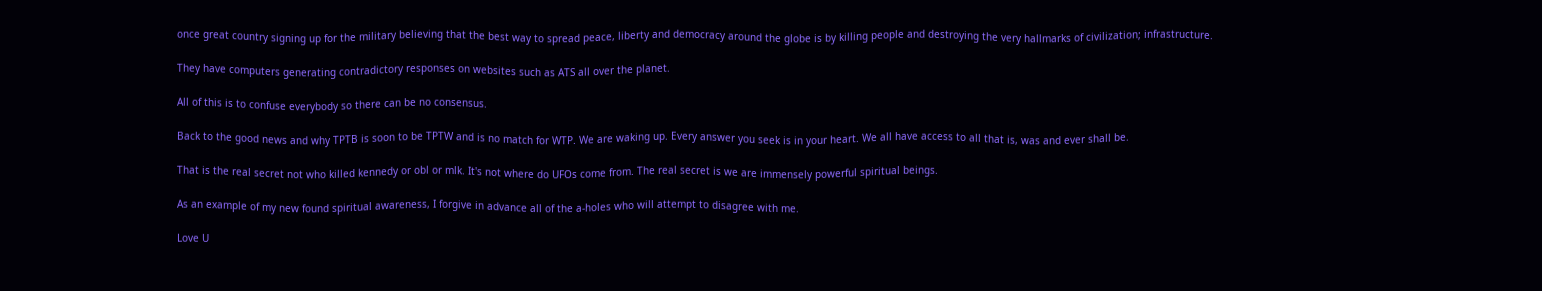once great country signing up for the military believing that the best way to spread peace, liberty and democracy around the globe is by killing people and destroying the very hallmarks of civilization; infrastructure.

They have computers generating contradictory responses on websites such as ATS all over the planet.

All of this is to confuse everybody so there can be no consensus.

Back to the good news and why TPTB is soon to be TPTW and is no match for WTP. We are waking up. Every answer you seek is in your heart. We all have access to all that is, was and ever shall be.

That is the real secret not who killed kennedy or obl or mlk. It's not where do UFOs come from. The real secret is we are immensely powerful spiritual beings.

As an example of my new found spiritual awareness, I forgive in advance all of the a-holes who will attempt to disagree with me.

Love U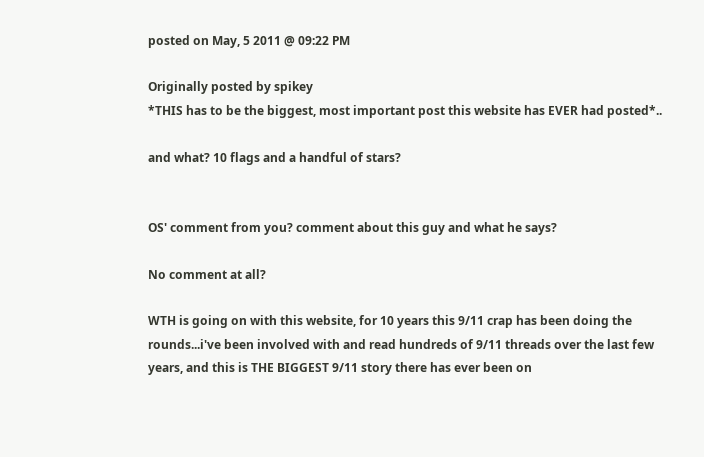posted on May, 5 2011 @ 09:22 PM

Originally posted by spikey
*THIS has to be the biggest, most important post this website has EVER had posted*..

and what? 10 flags and a handful of stars?


OS' comment from you? comment about this guy and what he says?

No comment at all?

WTH is going on with this website, for 10 years this 9/11 crap has been doing the rounds...i've been involved with and read hundreds of 9/11 threads over the last few years, and this is THE BIGGEST 9/11 story there has ever been on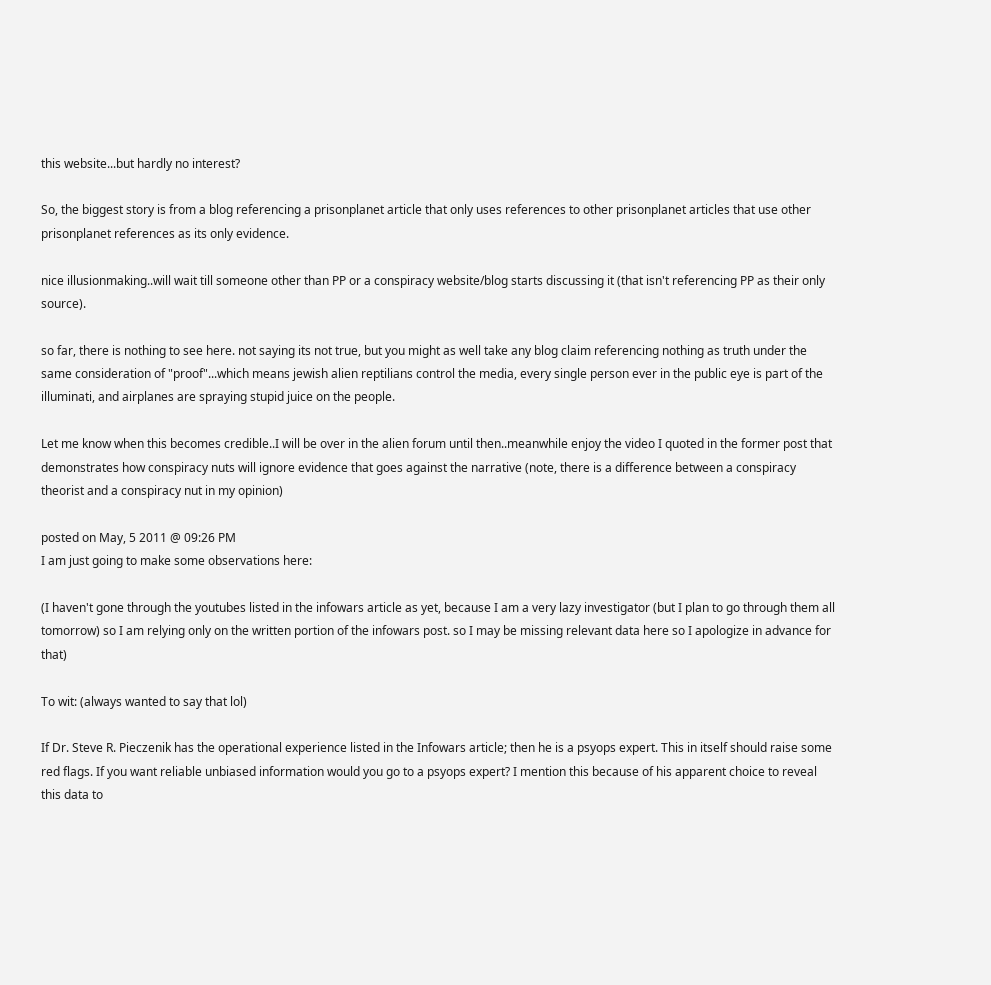this website...but hardly no interest?

So, the biggest story is from a blog referencing a prisonplanet article that only uses references to other prisonplanet articles that use other prisonplanet references as its only evidence.

nice illusionmaking..will wait till someone other than PP or a conspiracy website/blog starts discussing it (that isn't referencing PP as their only source).

so far, there is nothing to see here. not saying its not true, but you might as well take any blog claim referencing nothing as truth under the same consideration of "proof"...which means jewish alien reptilians control the media, every single person ever in the public eye is part of the illuminati, and airplanes are spraying stupid juice on the people.

Let me know when this becomes credible..I will be over in the alien forum until then..meanwhile enjoy the video I quoted in the former post that demonstrates how conspiracy nuts will ignore evidence that goes against the narrative (note, there is a difference between a conspiracy theorist and a conspiracy nut in my opinion)

posted on May, 5 2011 @ 09:26 PM
I am just going to make some observations here:

(I haven't gone through the youtubes listed in the infowars article as yet, because I am a very lazy investigator (but I plan to go through them all tomorrow) so I am relying only on the written portion of the infowars post. so I may be missing relevant data here so I apologize in advance for that)

To wit: (always wanted to say that lol)

If Dr. Steve R. Pieczenik has the operational experience listed in the Infowars article; then he is a psyops expert. This in itself should raise some red flags. If you want reliable unbiased information would you go to a psyops expert? I mention this because of his apparent choice to reveal this data to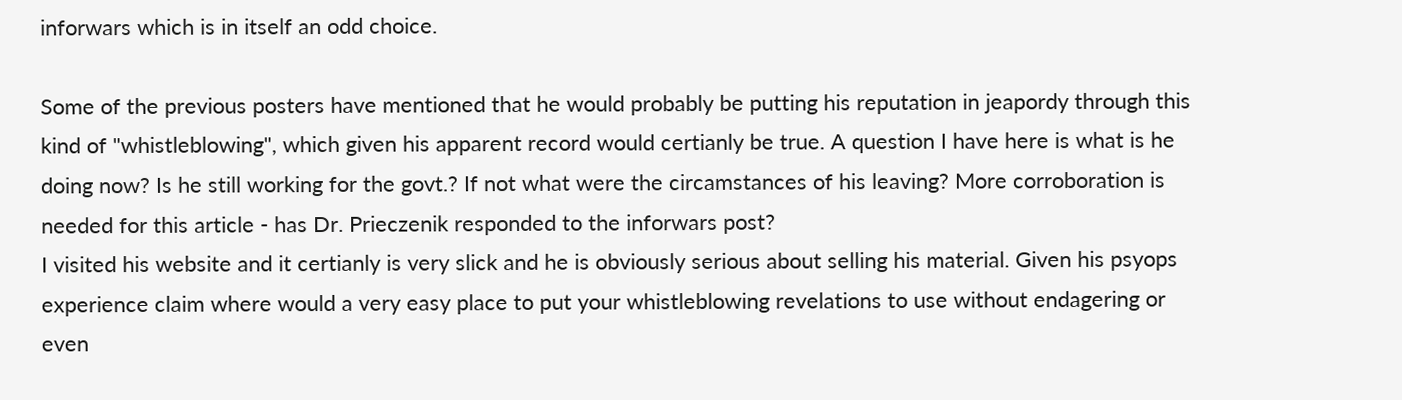inforwars which is in itself an odd choice.

Some of the previous posters have mentioned that he would probably be putting his reputation in jeapordy through this kind of "whistleblowing", which given his apparent record would certianly be true. A question I have here is what is he doing now? Is he still working for the govt.? If not what were the circamstances of his leaving? More corroboration is needed for this article - has Dr. Prieczenik responded to the inforwars post?
I visited his website and it certianly is very slick and he is obviously serious about selling his material. Given his psyops experience claim where would a very easy place to put your whistleblowing revelations to use without endagering or even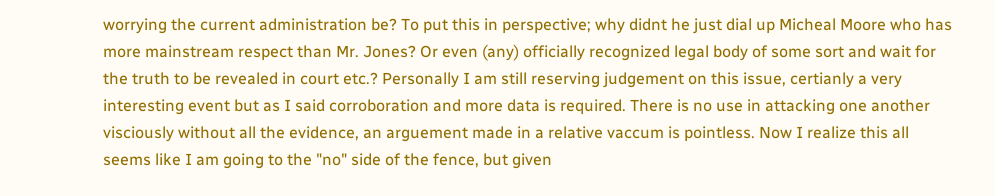worrying the current administration be? To put this in perspective; why didnt he just dial up Micheal Moore who has more mainstream respect than Mr. Jones? Or even (any) officially recognized legal body of some sort and wait for the truth to be revealed in court etc.? Personally I am still reserving judgement on this issue, certianly a very interesting event but as I said corroboration and more data is required. There is no use in attacking one another visciously without all the evidence, an arguement made in a relative vaccum is pointless. Now I realize this all seems like I am going to the "no" side of the fence, but given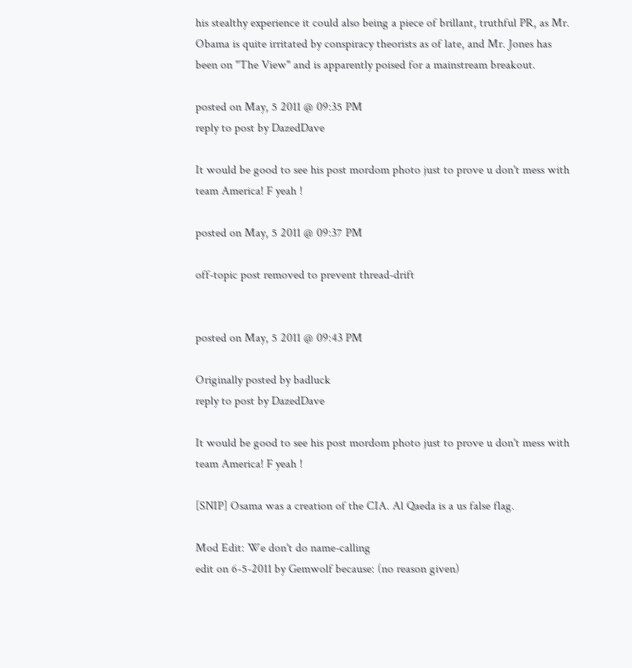his stealthy experience it could also being a piece of brillant, truthful PR, as Mr. Obama is quite irritated by conspiracy theorists as of late, and Mr. Jones has been on "The View" and is apparently poised for a mainstream breakout.

posted on May, 5 2011 @ 09:35 PM
reply to post by DazedDave

It would be good to see his post mordom photo just to prove u don't mess with team America! F yeah !

posted on May, 5 2011 @ 09:37 PM

off-topic post removed to prevent thread-drift


posted on May, 5 2011 @ 09:43 PM

Originally posted by badluck
reply to post by DazedDave

It would be good to see his post mordom photo just to prove u don't mess with team America! F yeah !

[SNIP] Osama was a creation of the CIA. Al Qaeda is a us false flag.

Mod Edit: We don't do name-calling
edit on 6-5-2011 by Gemwolf because: (no reason given)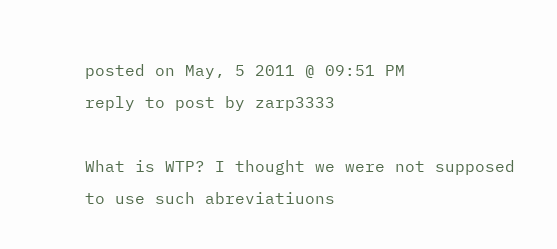posted on May, 5 2011 @ 09:51 PM
reply to post by zarp3333

What is WTP? I thought we were not supposed to use such abreviatiuons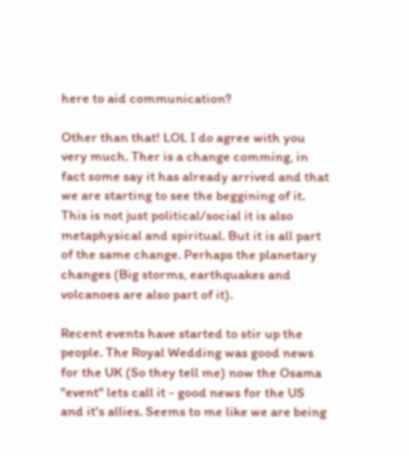here to aid communication?

Other than that! LOL I do agree with you very much. Ther is a change comming, in fact some say it has already arrived and that we are starting to see the beggining of it. This is not just political/social it is also metaphysical and spiritual. But it is all part of the same change. Perhaps the planetary changes (Big storms, earthquakes and volcanoes are also part of it).

Recent events have started to stir up the people. The Royal Wedding was good news for the UK (So they tell me) now the Osama "event" lets call it - good news for the US and it's allies. Seems to me like we are being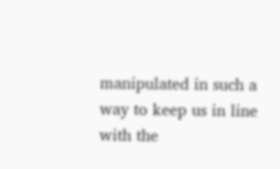manipulated in such a way to keep us in line with the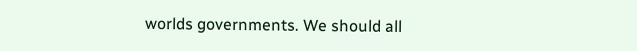worlds governments. We should all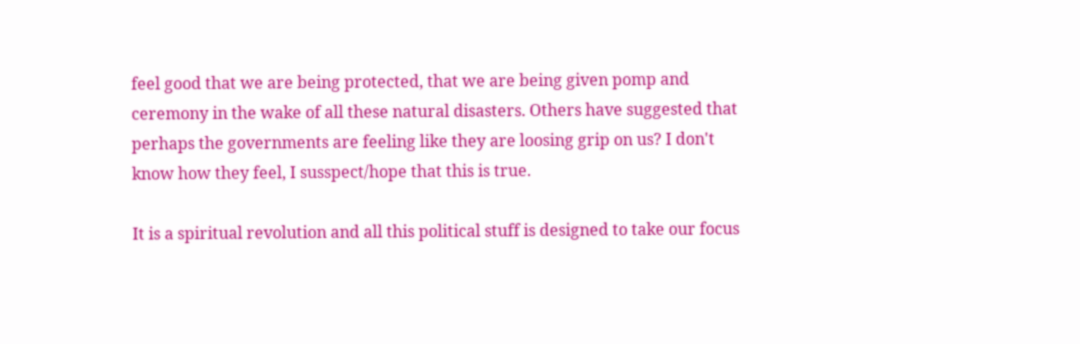feel good that we are being protected, that we are being given pomp and ceremony in the wake of all these natural disasters. Others have suggested that perhaps the governments are feeling like they are loosing grip on us? I don't know how they feel, I susspect/hope that this is true.

It is a spiritual revolution and all this political stuff is designed to take our focus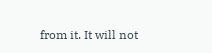from it. It will not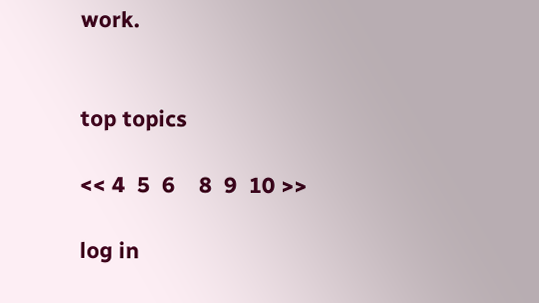work.


top topics

<< 4  5  6    8  9  10 >>

log in